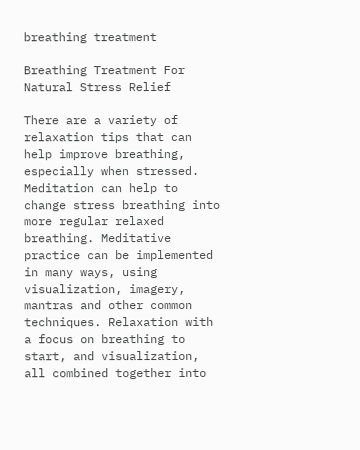breathing treatment

Breathing Treatment For Natural Stress Relief

There are a variety of relaxation tips that can help improve breathing, especially when stressed. Meditation can help to change stress breathing into more regular relaxed breathing. Meditative practice can be implemented in many ways, using visualization, imagery, mantras and other common techniques. Relaxation with a focus on breathing to start, and visualization, all combined together into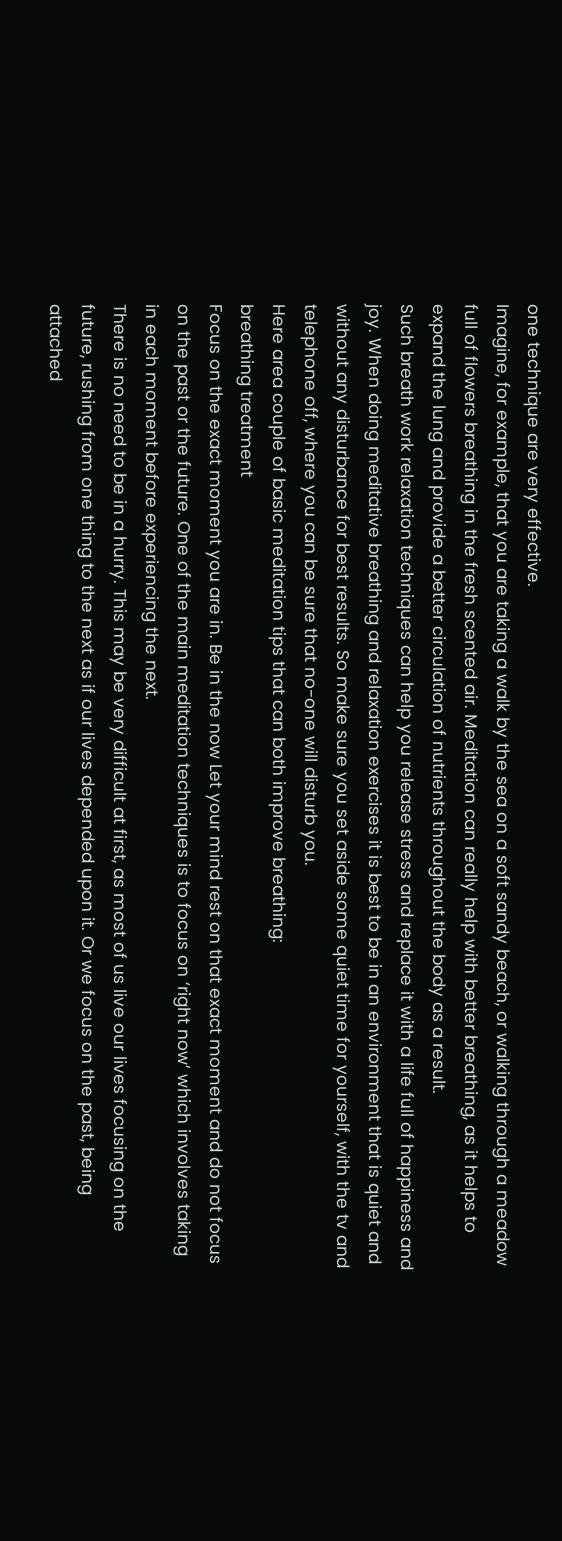one technique are very effective.
Imagine, for example, that you are taking a walk by the sea on a soft sandy beach, or walking through a meadow full of flowers breathing in the fresh scented air. Meditation can really help with better breathing, as it helps to expand the lung and provide a better circulation of nutrients throughout the body as a result.
Such breath work relaxation techniques can help you release stress and replace it with a life full of happiness and joy. When doing meditative breathing and relaxation exercises it is best to be in an environment that is quiet and without any disturbance for best results. So make sure you set aside some quiet time for yourself, with the tv and telephone off, where you can be sure that no-one will disturb you.
Here area couple of basic meditation tips that can both improve breathing:
breathing treatment
Focus on the exact moment you are in. Be in the now Let your mind rest on that exact moment and do not focus on the past or the future. One of the main meditation techniques is to focus on ‘right now’ which involves taking in each moment before experiencing the next.
There is no need to be in a hurry. This may be very difficult at first, as most of us live our lives focusing on the future, rushing from one thing to the next as if our lives depended upon it. Or we focus on the past, being attached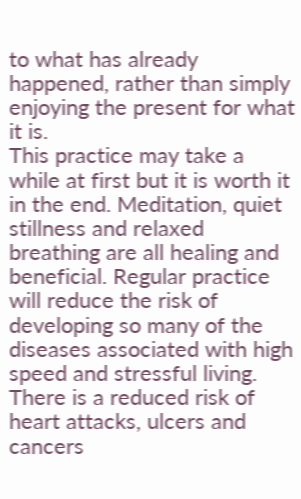to what has already happened, rather than simply enjoying the present for what it is.
This practice may take a while at first but it is worth it in the end. Meditation, quiet stillness and relaxed breathing are all healing and beneficial. Regular practice will reduce the risk of developing so many of the diseases associated with high speed and stressful living. There is a reduced risk of heart attacks, ulcers and cancers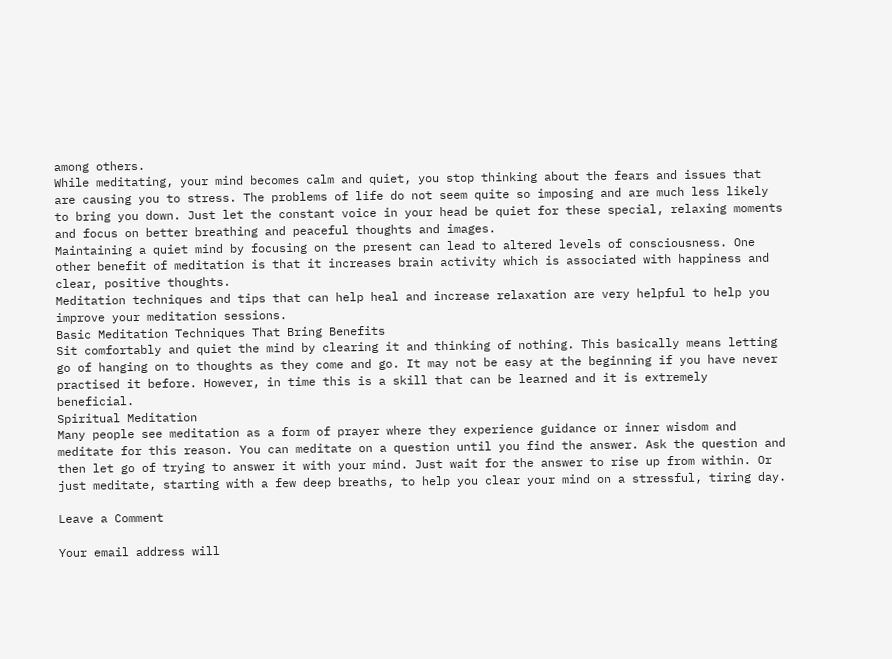among others.
While meditating, your mind becomes calm and quiet, you stop thinking about the fears and issues that are causing you to stress. The problems of life do not seem quite so imposing and are much less likely to bring you down. Just let the constant voice in your head be quiet for these special, relaxing moments and focus on better breathing and peaceful thoughts and images.
Maintaining a quiet mind by focusing on the present can lead to altered levels of consciousness. One other benefit of meditation is that it increases brain activity which is associated with happiness and clear, positive thoughts.
Meditation techniques and tips that can help heal and increase relaxation are very helpful to help you improve your meditation sessions.
Basic Meditation Techniques That Bring Benefits
Sit comfortably and quiet the mind by clearing it and thinking of nothing. This basically means letting go of hanging on to thoughts as they come and go. It may not be easy at the beginning if you have never practised it before. However, in time this is a skill that can be learned and it is extremely beneficial.
Spiritual Meditation
Many people see meditation as a form of prayer where they experience guidance or inner wisdom and meditate for this reason. You can meditate on a question until you find the answer. Ask the question and then let go of trying to answer it with your mind. Just wait for the answer to rise up from within. Or just meditate, starting with a few deep breaths, to help you clear your mind on a stressful, tiring day.

Leave a Comment

Your email address will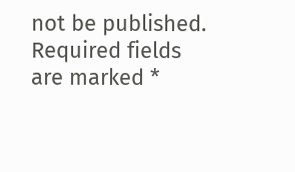not be published. Required fields are marked *